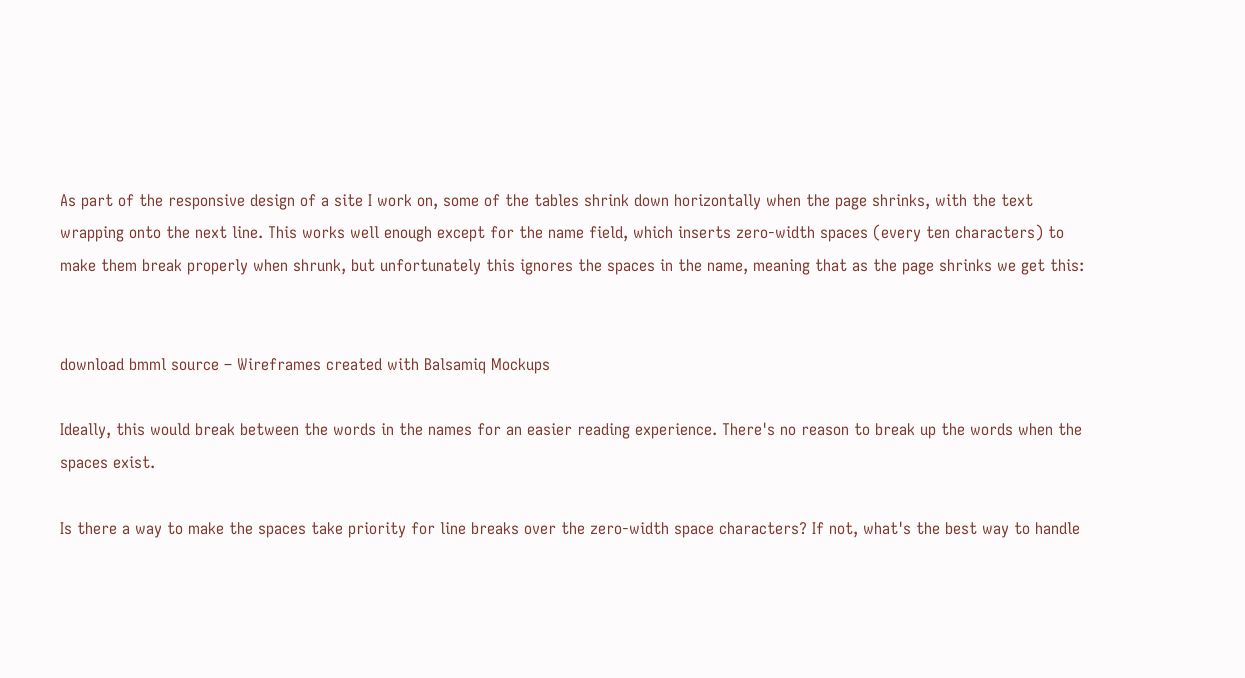As part of the responsive design of a site I work on, some of the tables shrink down horizontally when the page shrinks, with the text wrapping onto the next line. This works well enough except for the name field, which inserts zero-width spaces (every ten characters) to make them break properly when shrunk, but unfortunately this ignores the spaces in the name, meaning that as the page shrinks we get this:


download bmml source – Wireframes created with Balsamiq Mockups

Ideally, this would break between the words in the names for an easier reading experience. There's no reason to break up the words when the spaces exist.

Is there a way to make the spaces take priority for line breaks over the zero-width space characters? If not, what's the best way to handle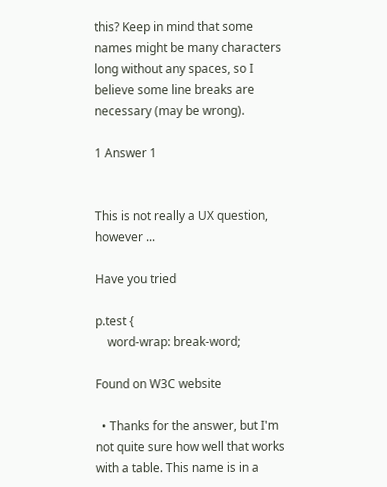this? Keep in mind that some names might be many characters long without any spaces, so I believe some line breaks are necessary (may be wrong).

1 Answer 1


This is not really a UX question, however ...

Have you tried

p.test {
    word-wrap: break-word;

Found on W3C website

  • Thanks for the answer, but I'm not quite sure how well that works with a table. This name is in a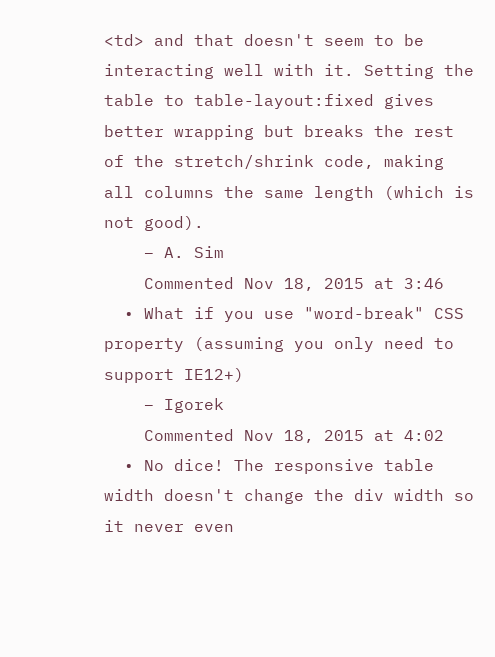<td> and that doesn't seem to be interacting well with it. Setting the table to table-layout:fixed gives better wrapping but breaks the rest of the stretch/shrink code, making all columns the same length (which is not good).
    – A. Sim
    Commented Nov 18, 2015 at 3:46
  • What if you use "word-break" CSS property (assuming you only need to support IE12+)
    – Igorek
    Commented Nov 18, 2015 at 4:02
  • No dice! The responsive table width doesn't change the div width so it never even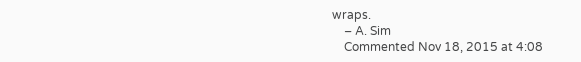wraps.
    – A. Sim
    Commented Nov 18, 2015 at 4:08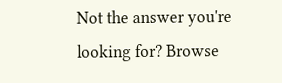Not the answer you're looking for? Browse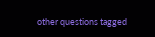other questions tagged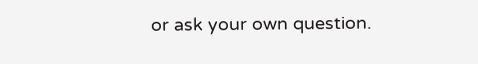or ask your own question.